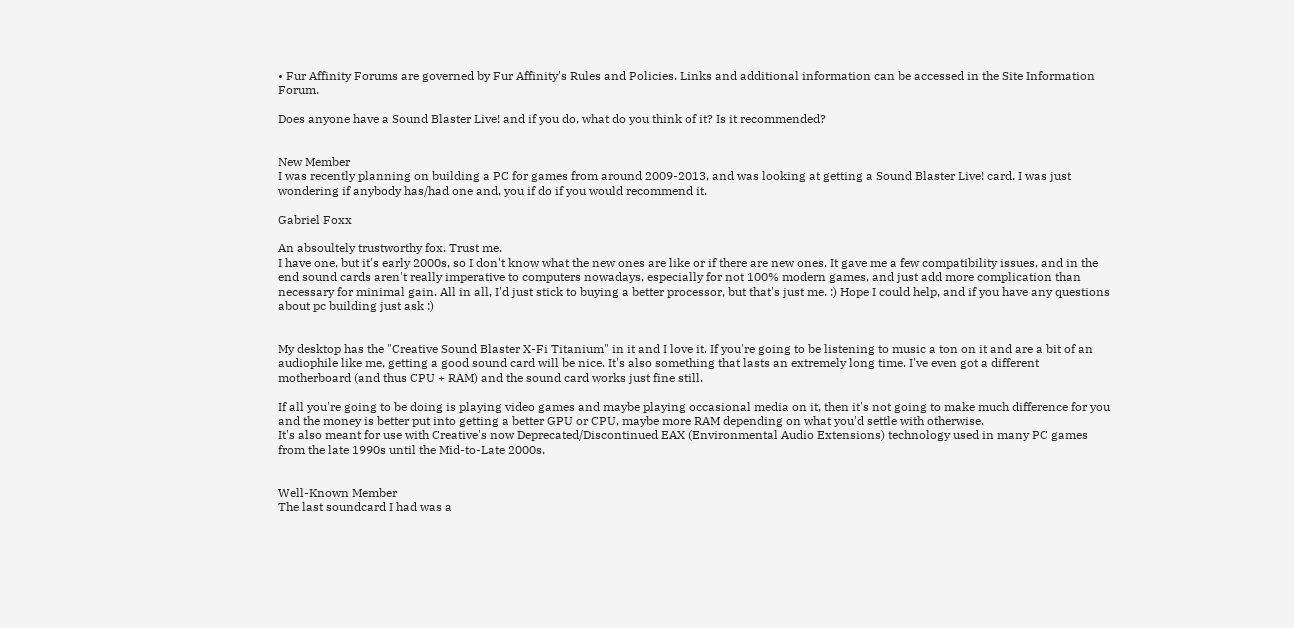• Fur Affinity Forums are governed by Fur Affinity's Rules and Policies. Links and additional information can be accessed in the Site Information Forum.

Does anyone have a Sound Blaster Live! and if you do, what do you think of it? Is it recommended?


New Member
I was recently planning on building a PC for games from around 2009-2013, and was looking at getting a Sound Blaster Live! card. I was just wondering if anybody has/had one and, you if do if you would recommend it.

Gabriel Foxx

An absoultely trustworthy fox. Trust me.
I have one, but it's early 2000s, so I don't know what the new ones are like or if there are new ones. It gave me a few compatibility issues, and in the end sound cards aren't really imperative to computers nowadays, especially for not 100% modern games, and just add more complication than necessary for minimal gain. All in all, I'd just stick to buying a better processor, but that's just me. :) Hope I could help, and if you have any questions about pc building just ask :)


My desktop has the "Creative Sound Blaster X-Fi Titanium" in it and I love it. If you're going to be listening to music a ton on it and are a bit of an audiophile like me, getting a good sound card will be nice. It's also something that lasts an extremely long time. I've even got a different motherboard (and thus CPU + RAM) and the sound card works just fine still.

If all you're going to be doing is playing video games and maybe playing occasional media on it, then it's not going to make much difference for you and the money is better put into getting a better GPU or CPU, maybe more RAM depending on what you'd settle with otherwise.
It's also meant for use with Creative's now Deprecated/Discontinued EAX (Environmental Audio Extensions) technology used in many PC games from the late 1990s until the Mid-to-Late 2000s.


Well-Known Member
The last soundcard I had was a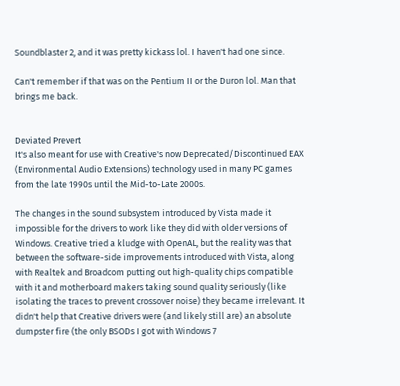Soundblaster 2, and it was pretty kickass lol. I haven't had one since.

Can't remember if that was on the Pentium II or the Duron lol. Man that brings me back.


Deviated Prevert
It's also meant for use with Creative's now Deprecated/Discontinued EAX (Environmental Audio Extensions) technology used in many PC games from the late 1990s until the Mid-to-Late 2000s.

The changes in the sound subsystem introduced by Vista made it impossible for the drivers to work like they did with older versions of Windows. Creative tried a kludge with OpenAL, but the reality was that between the software-side improvements introduced with Vista, along with Realtek and Broadcom putting out high-quality chips compatible with it and motherboard makers taking sound quality seriously (like isolating the traces to prevent crossover noise) they became irrelevant. It didn't help that Creative drivers were (and likely still are) an absolute dumpster fire (the only BSODs I got with Windows 7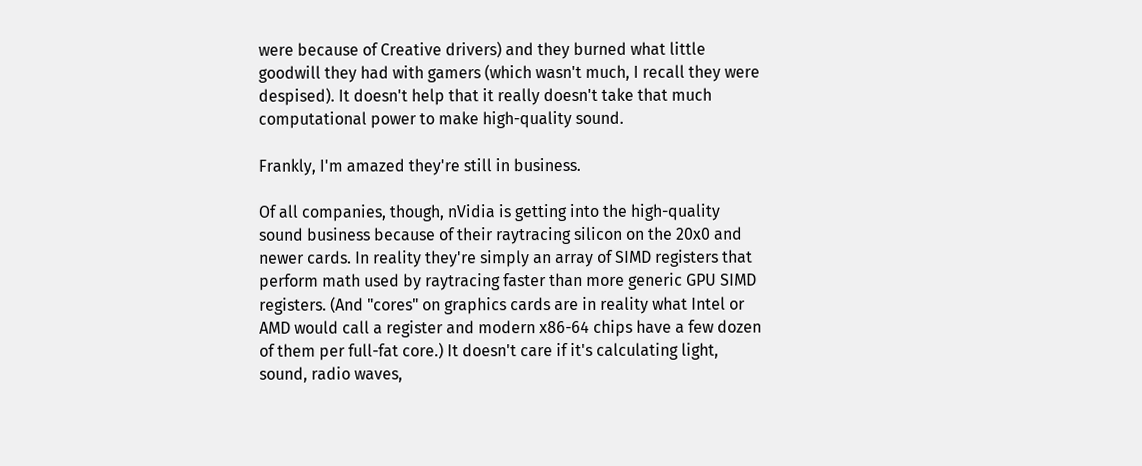were because of Creative drivers) and they burned what little goodwill they had with gamers (which wasn't much, I recall they were despised). It doesn't help that it really doesn't take that much computational power to make high-quality sound.

Frankly, I'm amazed they're still in business.

Of all companies, though, nVidia is getting into the high-quality sound business because of their raytracing silicon on the 20x0 and newer cards. In reality they're simply an array of SIMD registers that perform math used by raytracing faster than more generic GPU SIMD registers. (And "cores" on graphics cards are in reality what Intel or AMD would call a register and modern x86-64 chips have a few dozen of them per full-fat core.) It doesn't care if it's calculating light, sound, radio waves,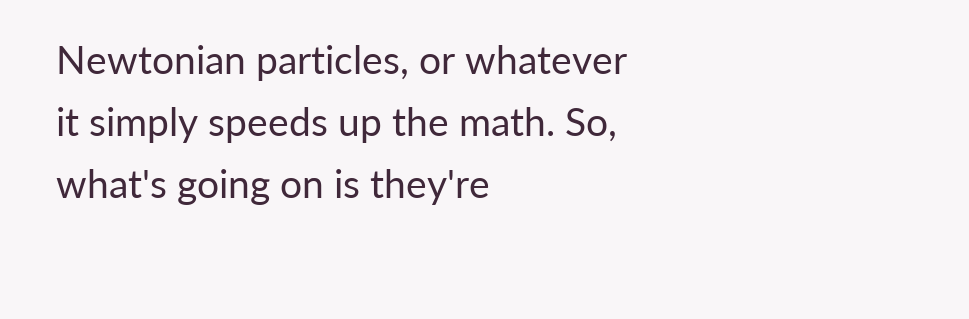Newtonian particles, or whatever it simply speeds up the math. So, what's going on is they're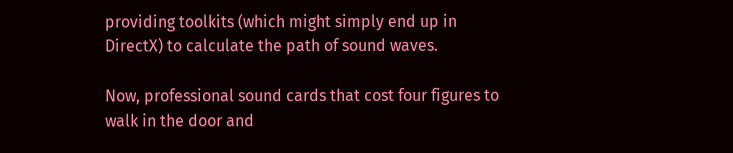providing toolkits (which might simply end up in DirectX) to calculate the path of sound waves.

Now, professional sound cards that cost four figures to walk in the door and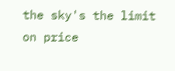the sky's the limit on price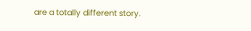are a totally different story.